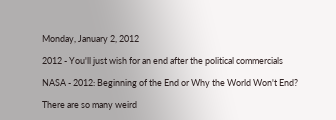Monday, January 2, 2012

2012 - You'll just wish for an end after the political commercials

NASA - 2012: Beginning of the End or Why the World Won't End?

There are so many weird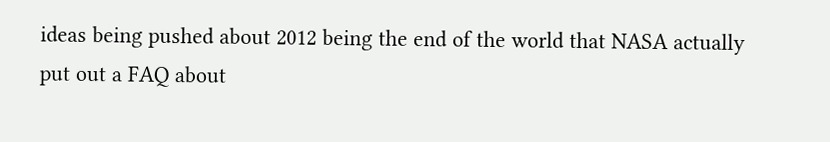ideas being pushed about 2012 being the end of the world that NASA actually put out a FAQ about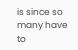is since so many have to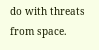do with threats from space.